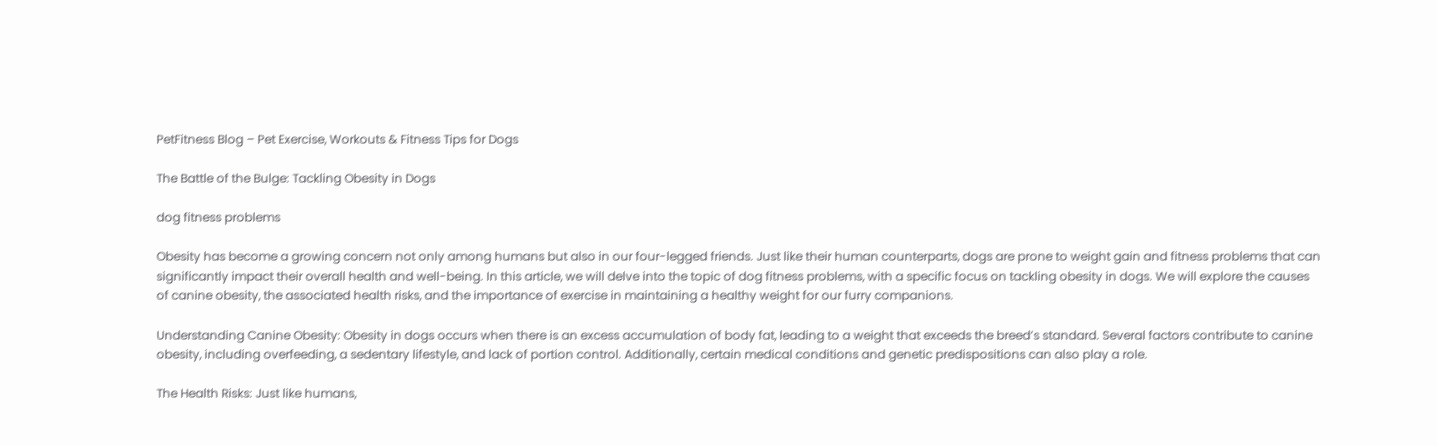PetFitness Blog – Pet Exercise, Workouts & Fitness Tips for Dogs

The Battle of the Bulge: Tackling Obesity in Dogs

dog fitness problems

Obesity has become a growing concern not only among humans but also in our four-legged friends. Just like their human counterparts, dogs are prone to weight gain and fitness problems that can significantly impact their overall health and well-being. In this article, we will delve into the topic of dog fitness problems, with a specific focus on tackling obesity in dogs. We will explore the causes of canine obesity, the associated health risks, and the importance of exercise in maintaining a healthy weight for our furry companions.

Understanding Canine Obesity: Obesity in dogs occurs when there is an excess accumulation of body fat, leading to a weight that exceeds the breed’s standard. Several factors contribute to canine obesity, including overfeeding, a sedentary lifestyle, and lack of portion control. Additionally, certain medical conditions and genetic predispositions can also play a role.

The Health Risks: Just like humans,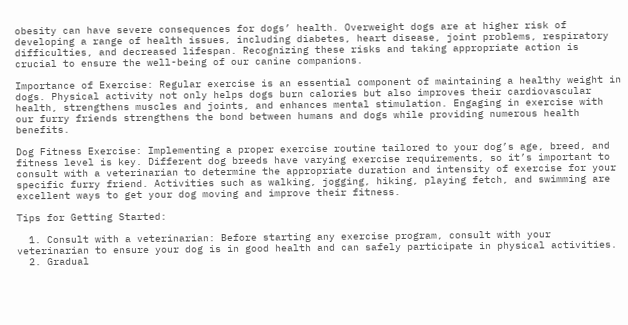obesity can have severe consequences for dogs’ health. Overweight dogs are at higher risk of developing a range of health issues, including diabetes, heart disease, joint problems, respiratory difficulties, and decreased lifespan. Recognizing these risks and taking appropriate action is crucial to ensure the well-being of our canine companions.

Importance of Exercise: Regular exercise is an essential component of maintaining a healthy weight in dogs. Physical activity not only helps dogs burn calories but also improves their cardiovascular health, strengthens muscles and joints, and enhances mental stimulation. Engaging in exercise with our furry friends strengthens the bond between humans and dogs while providing numerous health benefits.

Dog Fitness Exercise: Implementing a proper exercise routine tailored to your dog’s age, breed, and fitness level is key. Different dog breeds have varying exercise requirements, so it’s important to consult with a veterinarian to determine the appropriate duration and intensity of exercise for your specific furry friend. Activities such as walking, jogging, hiking, playing fetch, and swimming are excellent ways to get your dog moving and improve their fitness.

Tips for Getting Started:

  1. Consult with a veterinarian: Before starting any exercise program, consult with your veterinarian to ensure your dog is in good health and can safely participate in physical activities.
  2. Gradual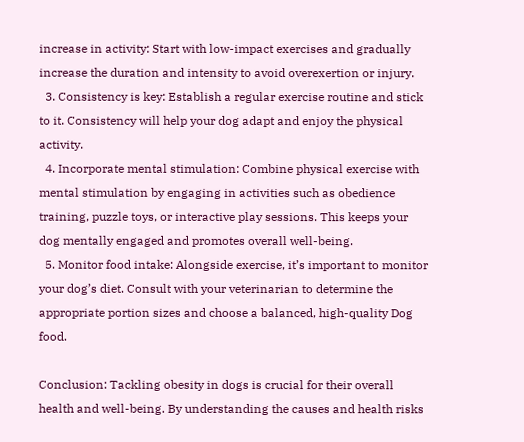increase in activity: Start with low-impact exercises and gradually increase the duration and intensity to avoid overexertion or injury.
  3. Consistency is key: Establish a regular exercise routine and stick to it. Consistency will help your dog adapt and enjoy the physical activity.
  4. Incorporate mental stimulation: Combine physical exercise with mental stimulation by engaging in activities such as obedience training, puzzle toys, or interactive play sessions. This keeps your dog mentally engaged and promotes overall well-being.
  5. Monitor food intake: Alongside exercise, it’s important to monitor your dog’s diet. Consult with your veterinarian to determine the appropriate portion sizes and choose a balanced, high-quality Dog food.

Conclusion: Tackling obesity in dogs is crucial for their overall health and well-being. By understanding the causes and health risks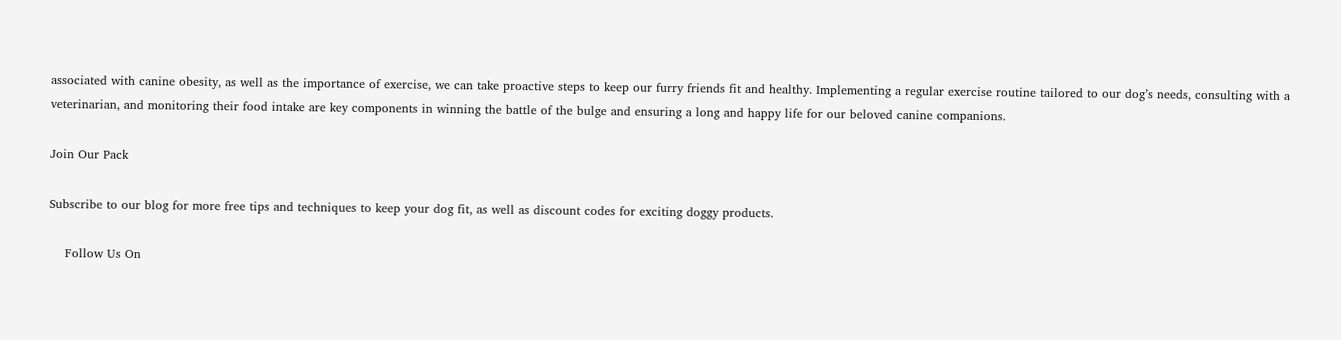associated with canine obesity, as well as the importance of exercise, we can take proactive steps to keep our furry friends fit and healthy. Implementing a regular exercise routine tailored to our dog’s needs, consulting with a veterinarian, and monitoring their food intake are key components in winning the battle of the bulge and ensuring a long and happy life for our beloved canine companions.

Join Our Pack

Subscribe to our blog for more free tips and techniques to keep your dog fit, as well as discount codes for exciting doggy products.

    Follow Us On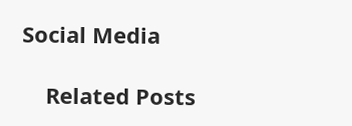Social Media

    Related Posts